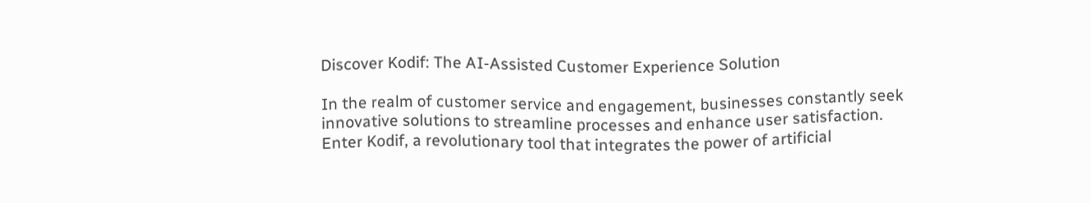Discover Kodif: The AI-Assisted Customer Experience Solution

In the realm of customer service and engagement, businesses constantly seek innovative solutions to streamline processes and enhance user satisfaction. Enter Kodif, a revolutionary tool that integrates the power of artificial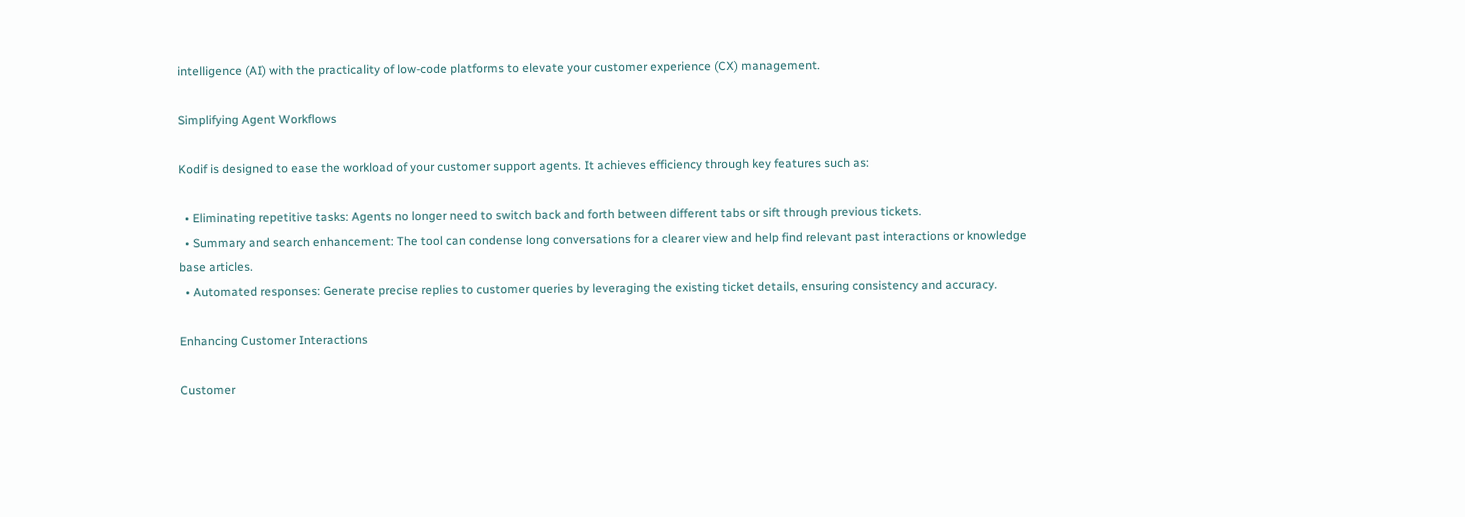intelligence (AI) with the practicality of low-code platforms to elevate your customer experience (CX) management.

Simplifying Agent Workflows

Kodif is designed to ease the workload of your customer support agents. It achieves efficiency through key features such as:

  • Eliminating repetitive tasks: Agents no longer need to switch back and forth between different tabs or sift through previous tickets.
  • Summary and search enhancement: The tool can condense long conversations for a clearer view and help find relevant past interactions or knowledge base articles.
  • Automated responses: Generate precise replies to customer queries by leveraging the existing ticket details, ensuring consistency and accuracy.

Enhancing Customer Interactions

Customer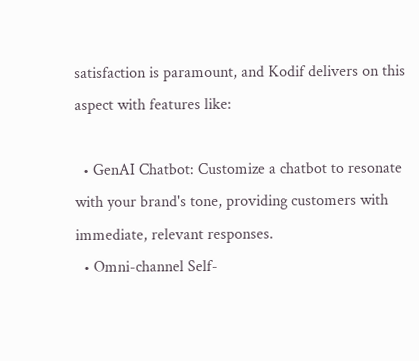satisfaction is paramount, and Kodif delivers on this aspect with features like:

  • GenAI Chatbot: Customize a chatbot to resonate with your brand's tone, providing customers with immediate, relevant responses.
  • Omni-channel Self-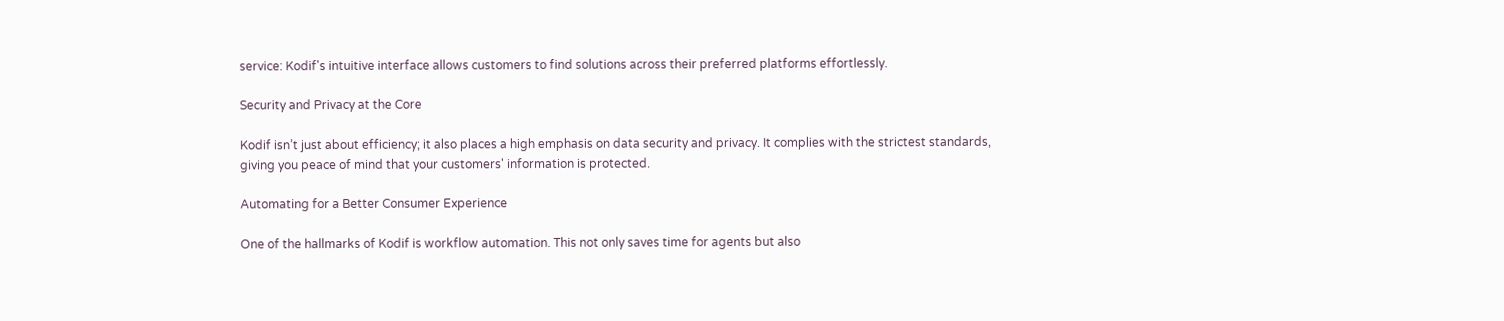service: Kodif's intuitive interface allows customers to find solutions across their preferred platforms effortlessly.

Security and Privacy at the Core

Kodif isn’t just about efficiency; it also places a high emphasis on data security and privacy. It complies with the strictest standards, giving you peace of mind that your customers' information is protected.

Automating for a Better Consumer Experience

One of the hallmarks of Kodif is workflow automation. This not only saves time for agents but also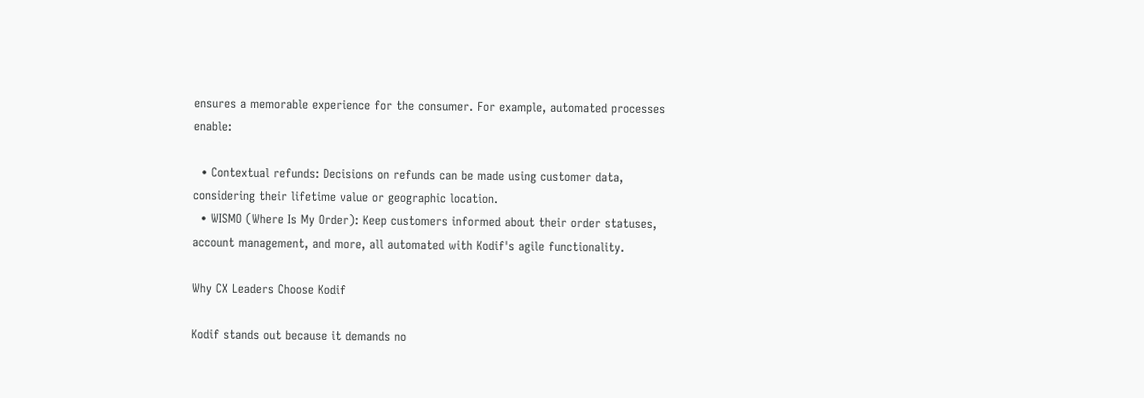ensures a memorable experience for the consumer. For example, automated processes enable:

  • Contextual refunds: Decisions on refunds can be made using customer data, considering their lifetime value or geographic location.
  • WISMO (Where Is My Order): Keep customers informed about their order statuses, account management, and more, all automated with Kodif's agile functionality.

Why CX Leaders Choose Kodif

Kodif stands out because it demands no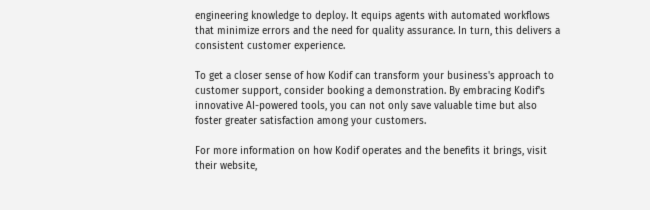engineering knowledge to deploy. It equips agents with automated workflows that minimize errors and the need for quality assurance. In turn, this delivers a consistent customer experience.

To get a closer sense of how Kodif can transform your business's approach to customer support, consider booking a demonstration. By embracing Kodif's innovative AI-powered tools, you can not only save valuable time but also foster greater satisfaction among your customers.

For more information on how Kodif operates and the benefits it brings, visit their website,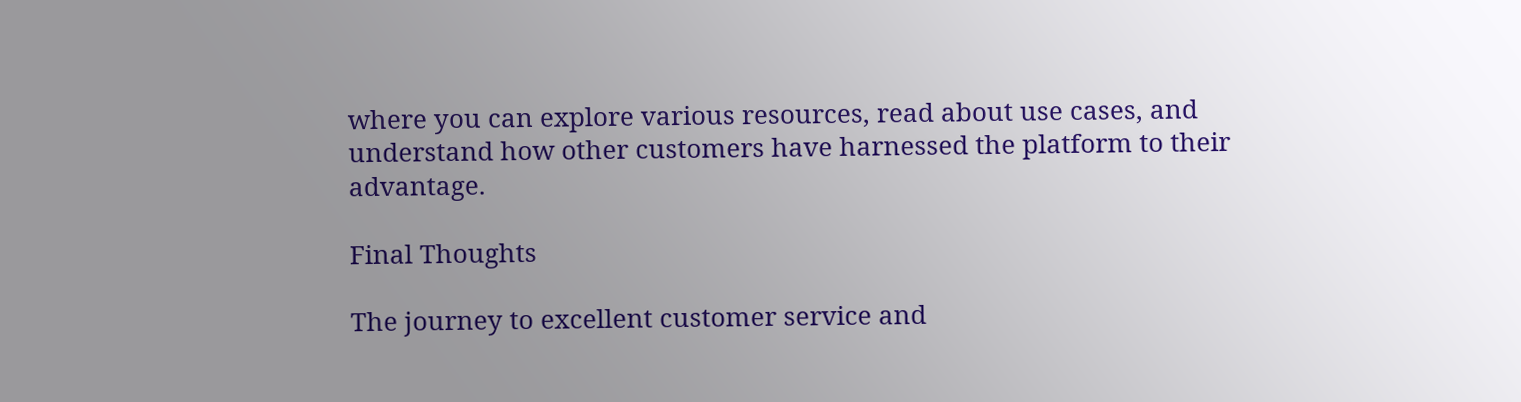where you can explore various resources, read about use cases, and understand how other customers have harnessed the platform to their advantage.

Final Thoughts

The journey to excellent customer service and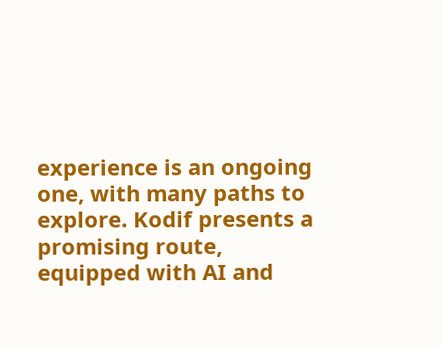experience is an ongoing one, with many paths to explore. Kodif presents a promising route, equipped with AI and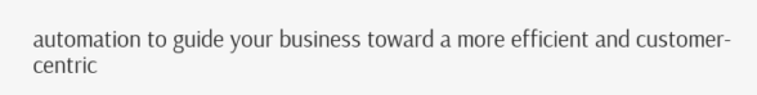automation to guide your business toward a more efficient and customer-centric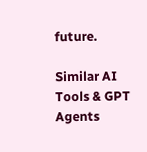future.

Similar AI Tools & GPT Agents